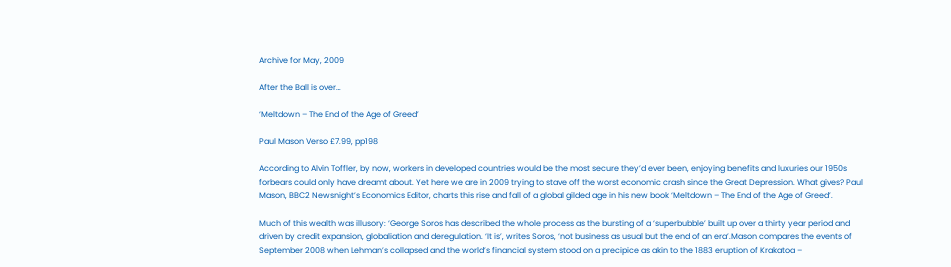Archive for May, 2009

After the Ball is over…

‘Meltdown – The End of the Age of Greed’

Paul Mason Verso £7.99, pp198

According to Alvin Toffler, by now, workers in developed countries would be the most secure they’d ever been, enjoying benefits and luxuries our 1950s forbears could only have dreamt about. Yet here we are in 2009 trying to stave off the worst economic crash since the Great Depression. What gives? Paul Mason, BBC2 Newsnight’s Economics Editor, charts this rise and fall of a global gilded age in his new book ‘Meltdown – The End of the Age of Greed’.

Much of this wealth was illusory: ‘George Soros has described the whole process as the bursting of a ‘superbubble’ built up over a thirty year period and driven by credit expansion, globaliation and deregulation. ‘It is’, writes Soros, ‘not business as usual but the end of an era’.Mason compares the events of September 2008 when Lehman’s collapsed and the world’s financial system stood on a precipice as akin to the 1883 eruption of Krakatoa –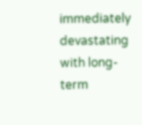immediately devastating with long-term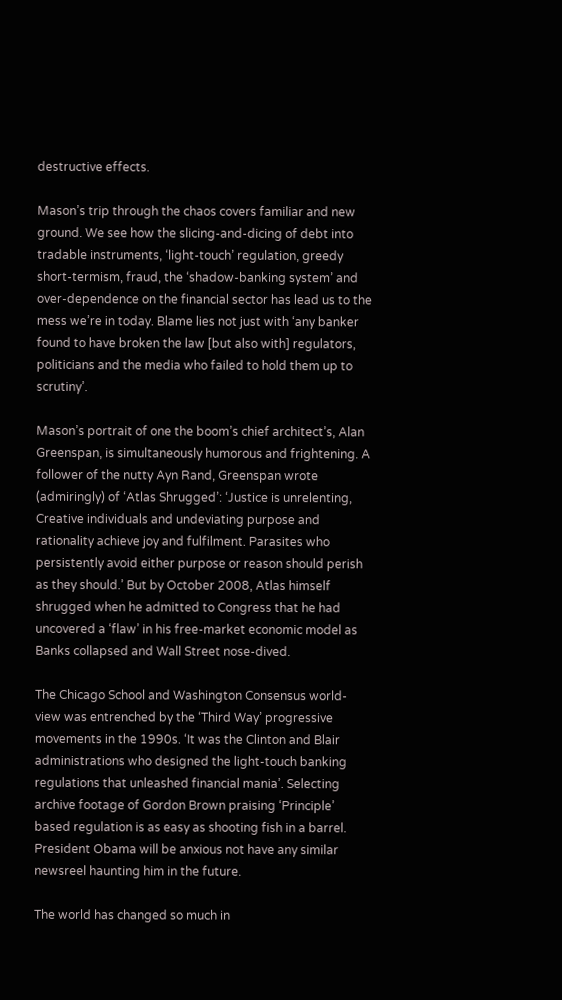destructive effects.

Mason’s trip through the chaos covers familiar and new ground. We see how the slicing-and-dicing of debt into tradable instruments, ‘light-touch’ regulation, greedy short-termism, fraud, the ‘shadow-banking system’ and over-dependence on the financial sector has lead us to the mess we’re in today. Blame lies not just with ‘any banker found to have broken the law [but also with] regulators, politicians and the media who failed to hold them up to scrutiny’.

Mason’s portrait of one the boom’s chief architect’s, Alan Greenspan, is simultaneously humorous and frightening. A follower of the nutty Ayn Rand, Greenspan wrote (admiringly) of ‘Atlas Shrugged’: ‘Justice is unrelenting, Creative individuals and undeviating purpose and rationality achieve joy and fulfilment. Parasites who persistently avoid either purpose or reason should perish as they should.’ But by October 2008, Atlas himself shrugged when he admitted to Congress that he had uncovered a ‘flaw’ in his free-market economic model as Banks collapsed and Wall Street nose-dived.

The Chicago School and Washington Consensus world-view was entrenched by the ‘Third Way’ progressive movements in the 1990s. ‘It was the Clinton and Blair administrations who designed the light-touch banking regulations that unleashed financial mania’. Selecting archive footage of Gordon Brown praising ‘Principle’ based regulation is as easy as shooting fish in a barrel. President Obama will be anxious not have any similar newsreel haunting him in the future.

The world has changed so much in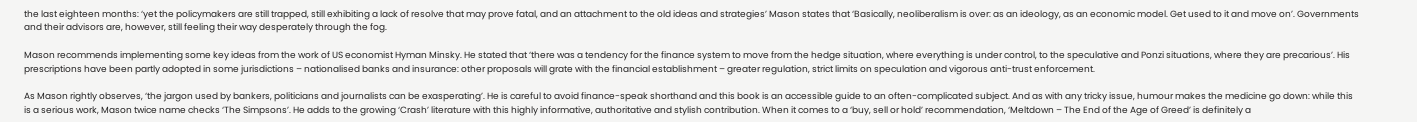the last eighteen months: ‘yet the policymakers are still trapped, still exhibiting a lack of resolve that may prove fatal, and an attachment to the old ideas and strategies’ Mason states that ‘Basically, neoliberalism is over: as an ideology, as an economic model. Get used to it and move on’. Governments and their advisors are, however, still feeling their way desperately through the fog.

Mason recommends implementing some key ideas from the work of US economist Hyman Minsky. He stated that ‘there was a tendency for the finance system to move from the hedge situation, where everything is under control, to the speculative and Ponzi situations, where they are precarious’. His prescriptions have been partly adopted in some jurisdictions – nationalised banks and insurance: other proposals will grate with the financial establishment – greater regulation, strict limits on speculation and vigorous anti-trust enforcement.

As Mason rightly observes, ‘the jargon used by bankers, politicians and journalists can be exasperating’. He is careful to avoid finance-speak shorthand and this book is an accessible guide to an often-complicated subject. And as with any tricky issue, humour makes the medicine go down: while this is a serious work, Mason twice name checks ‘The Simpsons’. He adds to the growing ‘Crash’ literature with this highly informative, authoritative and stylish contribution. When it comes to a ‘buy, sell or hold’ recommendation, ‘Meltdown – The End of the Age of Greed’ is definitely a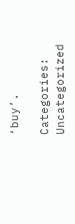‘buy’.

Categories: Uncategorized